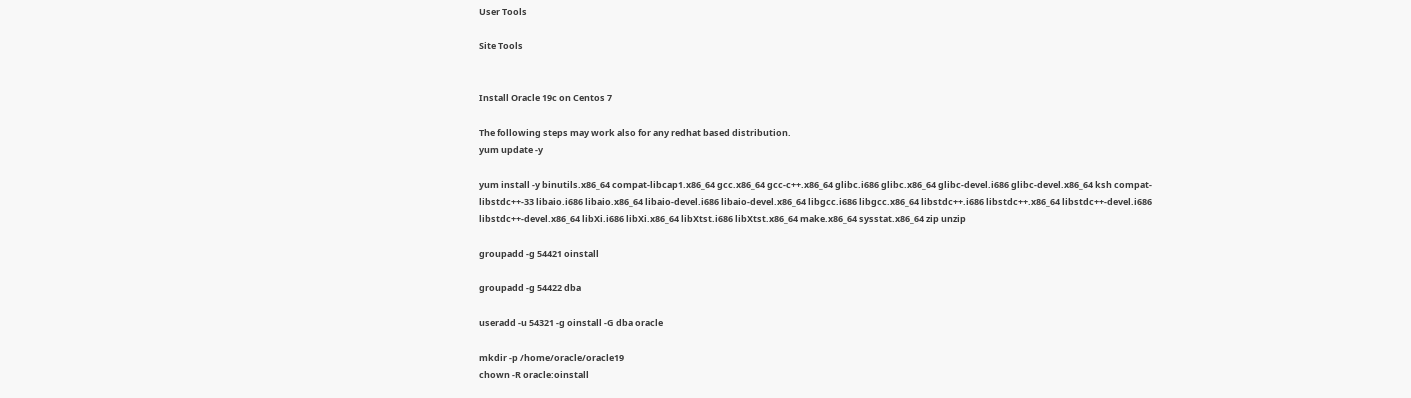User Tools

Site Tools


Install Oracle 19c on Centos 7

The following steps may work also for any redhat based distribution.
yum update -y

yum install -y binutils.x86_64 compat-libcap1.x86_64 gcc.x86_64 gcc-c++.x86_64 glibc.i686 glibc.x86_64 glibc-devel.i686 glibc-devel.x86_64 ksh compat-libstdc++-33 libaio.i686 libaio.x86_64 libaio-devel.i686 libaio-devel.x86_64 libgcc.i686 libgcc.x86_64 libstdc++.i686 libstdc++.x86_64 libstdc++-devel.i686 libstdc++-devel.x86_64 libXi.i686 libXi.x86_64 libXtst.i686 libXtst.x86_64 make.x86_64 sysstat.x86_64 zip unzip

groupadd -g 54421 oinstall

groupadd -g 54422 dba

useradd -u 54321 -g oinstall -G dba oracle

mkdir -p /home/oracle/oracle19
chown -R oracle:oinstall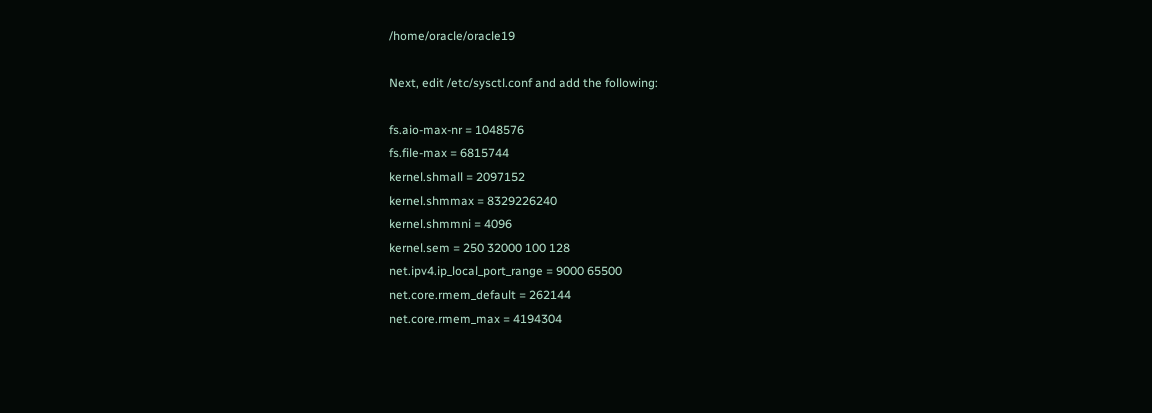/home/oracle/oracle19

Next, edit /etc/sysctl.conf and add the following:

fs.aio-max-nr = 1048576
fs.file-max = 6815744
kernel.shmall = 2097152
kernel.shmmax = 8329226240
kernel.shmmni = 4096
kernel.sem = 250 32000 100 128
net.ipv4.ip_local_port_range = 9000 65500
net.core.rmem_default = 262144
net.core.rmem_max = 4194304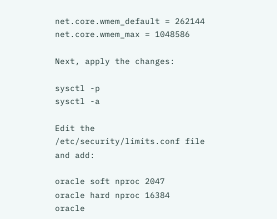net.core.wmem_default = 262144
net.core.wmem_max = 1048586

Next, apply the changes:

sysctl -p
sysctl -a

Edit the /etc/security/limits.conf file and add:

oracle soft nproc 2047
oracle hard nproc 16384
oracle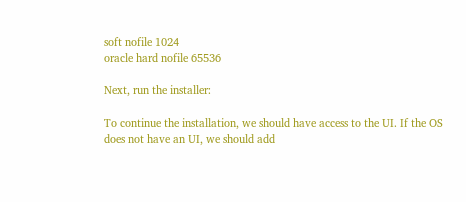soft nofile 1024
oracle hard nofile 65536

Next, run the installer:

To continue the installation, we should have access to the UI. If the OS does not have an UI, we should add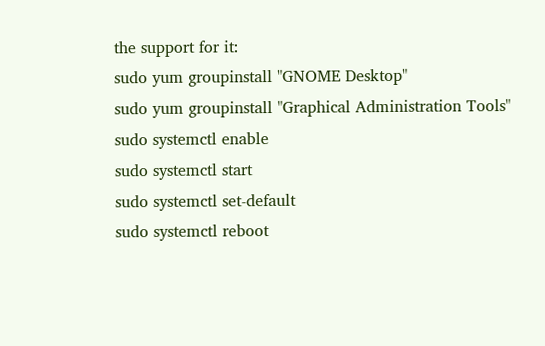the support for it:
sudo yum groupinstall "GNOME Desktop"
sudo yum groupinstall "Graphical Administration Tools"
sudo systemctl enable
sudo systemctl start
sudo systemctl set-default
sudo systemctl reboot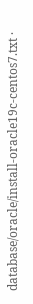database/oracle/install-oracle19c-centos7.txt ·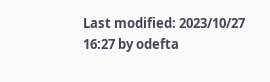Last modified: 2023/10/27 16:27 by odefta